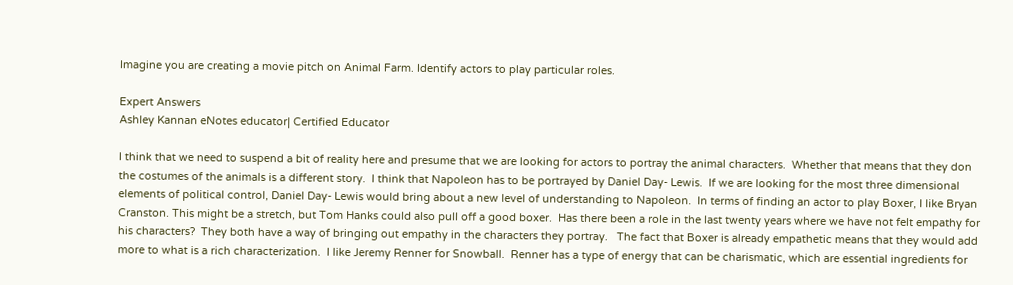Imagine you are creating a movie pitch on Animal Farm. Identify actors to play particular roles.

Expert Answers
Ashley Kannan eNotes educator| Certified Educator

I think that we need to suspend a bit of reality here and presume that we are looking for actors to portray the animal characters.  Whether that means that they don the costumes of the animals is a different story.  I think that Napoleon has to be portrayed by Daniel Day- Lewis.  If we are looking for the most three dimensional elements of political control, Daniel Day- Lewis would bring about a new level of understanding to Napoleon.  In terms of finding an actor to play Boxer, I like Bryan Cranston. This might be a stretch, but Tom Hanks could also pull off a good boxer.  Has there been a role in the last twenty years where we have not felt empathy for his characters?  They both have a way of bringing out empathy in the characters they portray.   The fact that Boxer is already empathetic means that they would add more to what is a rich characterization.  I like Jeremy Renner for Snowball.  Renner has a type of energy that can be charismatic, which are essential ingredients for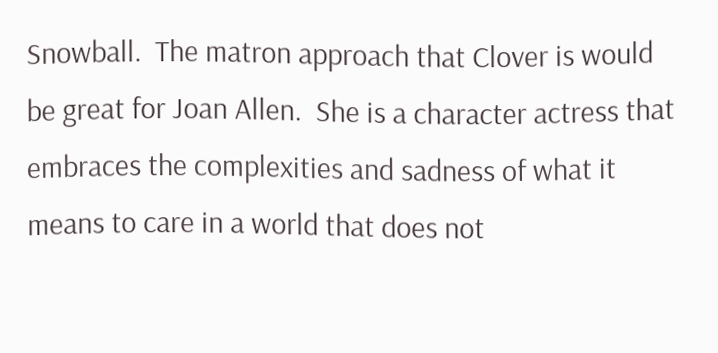Snowball.  The matron approach that Clover is would be great for Joan Allen.  She is a character actress that embraces the complexities and sadness of what it means to care in a world that does not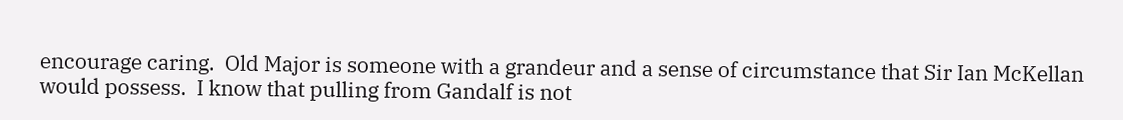encourage caring.  Old Major is someone with a grandeur and a sense of circumstance that Sir Ian McKellan would possess.  I know that pulling from Gandalf is not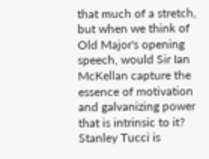that much of a stretch, but when we think of Old Major's opening speech, would Sir Ian McKellan capture the essence of motivation and galvanizing power that is intrinsic to it?  Stanley Tucci is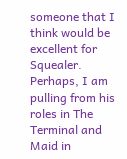someone that I think would be excellent for Squealer.  Perhaps, I am pulling from his roles in The Terminal and Maid in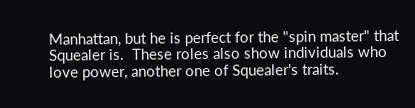Manhattan, but he is perfect for the "spin master" that Squealer is.  These roles also show individuals who love power, another one of Squealer's traits.